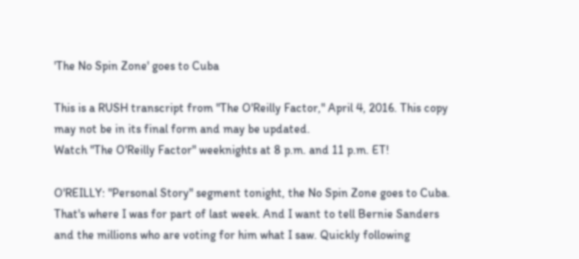'The No Spin Zone' goes to Cuba

This is a RUSH transcript from "The O'Reilly Factor," April 4, 2016. This copy may not be in its final form and may be updated.
Watch "The O'Reilly Factor" weeknights at 8 p.m. and 11 p.m. ET!

O'REILLY: "Personal Story" segment tonight, the No Spin Zone goes to Cuba. That's where I was for part of last week. And I want to tell Bernie Sanders and the millions who are voting for him what I saw. Quickly following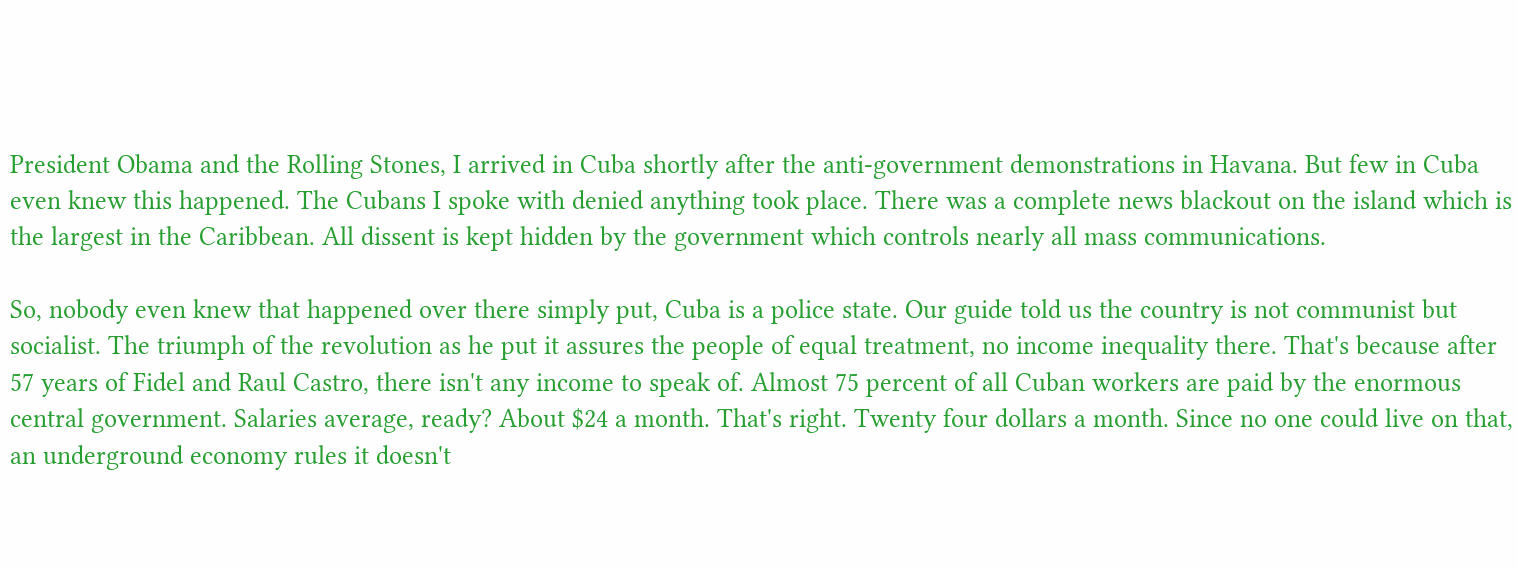President Obama and the Rolling Stones, I arrived in Cuba shortly after the anti-government demonstrations in Havana. But few in Cuba even knew this happened. The Cubans I spoke with denied anything took place. There was a complete news blackout on the island which is the largest in the Caribbean. All dissent is kept hidden by the government which controls nearly all mass communications.

So, nobody even knew that happened over there simply put, Cuba is a police state. Our guide told us the country is not communist but socialist. The triumph of the revolution as he put it assures the people of equal treatment, no income inequality there. That's because after 57 years of Fidel and Raul Castro, there isn't any income to speak of. Almost 75 percent of all Cuban workers are paid by the enormous central government. Salaries average, ready? About $24 a month. That's right. Twenty four dollars a month. Since no one could live on that, an underground economy rules it doesn't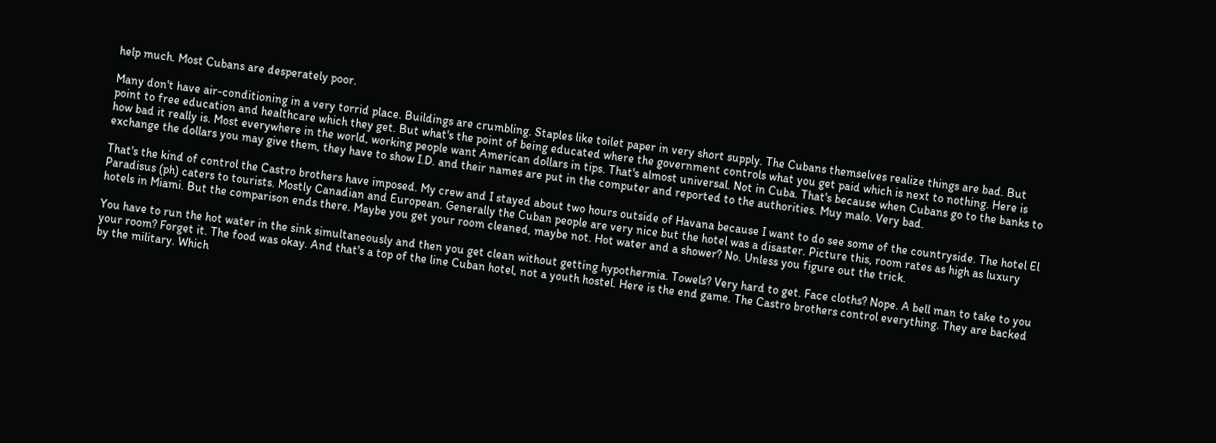help much. Most Cubans are desperately poor.

Many don't have air-conditioning in a very torrid place. Buildings are crumbling. Staples like toilet paper in very short supply. The Cubans themselves realize things are bad. But point to free education and healthcare which they get. But what's the point of being educated where the government controls what you get paid which is next to nothing. Here is how bad it really is. Most everywhere in the world, working people want American dollars in tips. That's almost universal. Not in Cuba. That's because when Cubans go to the banks to exchange the dollars you may give them, they have to show I.D. and their names are put in the computer and reported to the authorities. Muy malo. Very bad.

That's the kind of control the Castro brothers have imposed. My crew and I stayed about two hours outside of Havana because I want to do see some of the countryside. The hotel El Paradisus (ph) caters to tourists. Mostly Canadian and European. Generally the Cuban people are very nice but the hotel was a disaster. Picture this, room rates as high as luxury hotels in Miami. But the comparison ends there. Maybe you get your room cleaned, maybe not. Hot water and a shower? No. Unless you figure out the trick.

You have to run the hot water in the sink simultaneously and then you get clean without getting hypothermia. Towels? Very hard to get. Face cloths? Nope. A bell man to take to you your room? Forget it. The food was okay. And that's a top of the line Cuban hotel, not a youth hostel. Here is the end game. The Castro brothers control everything. They are backed by the military. Which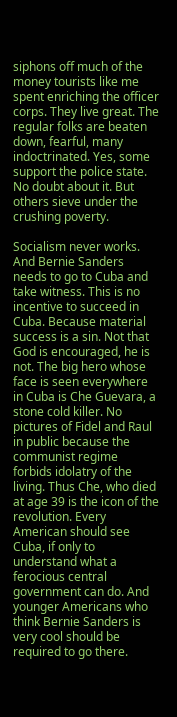siphons off much of the money tourists like me spent enriching the officer corps. They live great. The regular folks are beaten down, fearful, many indoctrinated. Yes, some support the police state. No doubt about it. But others sieve under the crushing poverty.

Socialism never works. And Bernie Sanders needs to go to Cuba and take witness. This is no incentive to succeed in Cuba. Because material success is a sin. Not that God is encouraged, he is not. The big hero whose face is seen everywhere in Cuba is Che Guevara, a stone cold killer. No pictures of Fidel and Raul in public because the communist regime forbids idolatry of the living. Thus Che, who died at age 39 is the icon of the revolution. Every American should see Cuba, if only to understand what a ferocious central government can do. And younger Americans who think Bernie Sanders is very cool should be required to go there.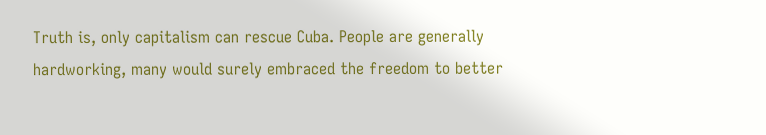Truth is, only capitalism can rescue Cuba. People are generally hardworking, many would surely embraced the freedom to better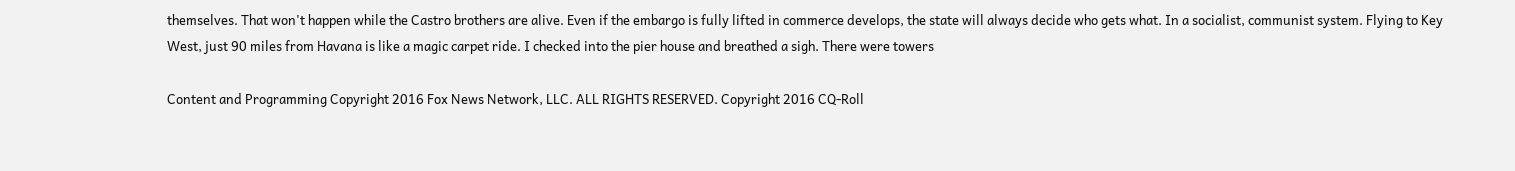themselves. That won't happen while the Castro brothers are alive. Even if the embargo is fully lifted in commerce develops, the state will always decide who gets what. In a socialist, communist system. Flying to Key West, just 90 miles from Havana is like a magic carpet ride. I checked into the pier house and breathed a sigh. There were towers

Content and Programming Copyright 2016 Fox News Network, LLC. ALL RIGHTS RESERVED. Copyright 2016 CQ-Roll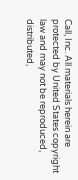Call, Inc. All materials herein are protected by United States copyright law and may not be reproduced, distributed,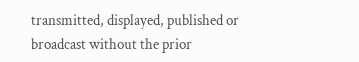transmitted, displayed, published or broadcast without the prior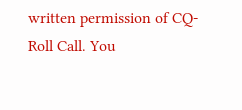written permission of CQ-Roll Call. You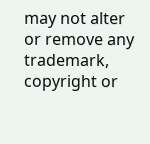may not alter or remove any trademark, copyright or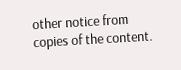other notice from copies of the content.